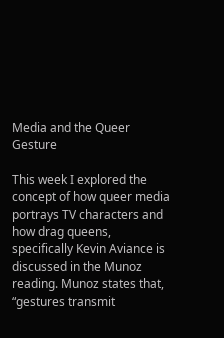Media and the Queer Gesture

This week I explored the concept of how queer media portrays TV characters and how drag queens, specifically Kevin Aviance is discussed in the Munoz reading. Munoz states that, “gestures transmit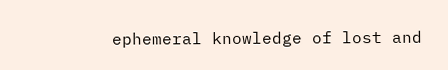ephemeral knowledge of lost and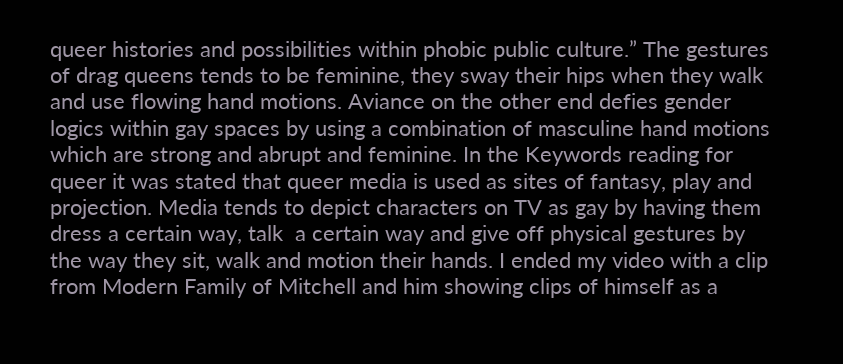queer histories and possibilities within phobic public culture.” The gestures of drag queens tends to be feminine, they sway their hips when they walk and use flowing hand motions. Aviance on the other end defies gender logics within gay spaces by using a combination of masculine hand motions which are strong and abrupt and feminine. In the Keywords reading for queer it was stated that queer media is used as sites of fantasy, play and projection. Media tends to depict characters on TV as gay by having them dress a certain way, talk  a certain way and give off physical gestures by the way they sit, walk and motion their hands. I ended my video with a clip from Modern Family of Mitchell and him showing clips of himself as a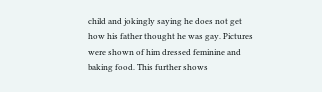child and jokingly saying he does not get how his father thought he was gay. Pictures were shown of him dressed feminine and baking food. This further shows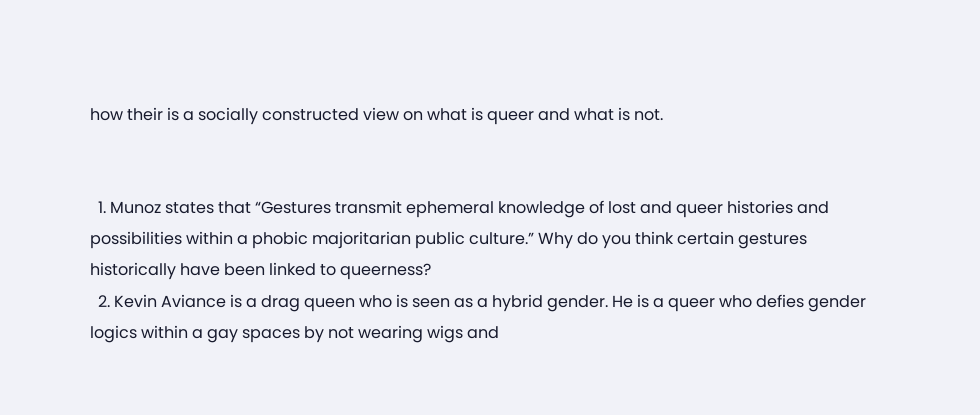how their is a socially constructed view on what is queer and what is not.


  1. Munoz states that “Gestures transmit ephemeral knowledge of lost and queer histories and possibilities within a phobic majoritarian public culture.” Why do you think certain gestures historically have been linked to queerness?
  2. Kevin Aviance is a drag queen who is seen as a hybrid gender. He is a queer who defies gender logics within a gay spaces by not wearing wigs and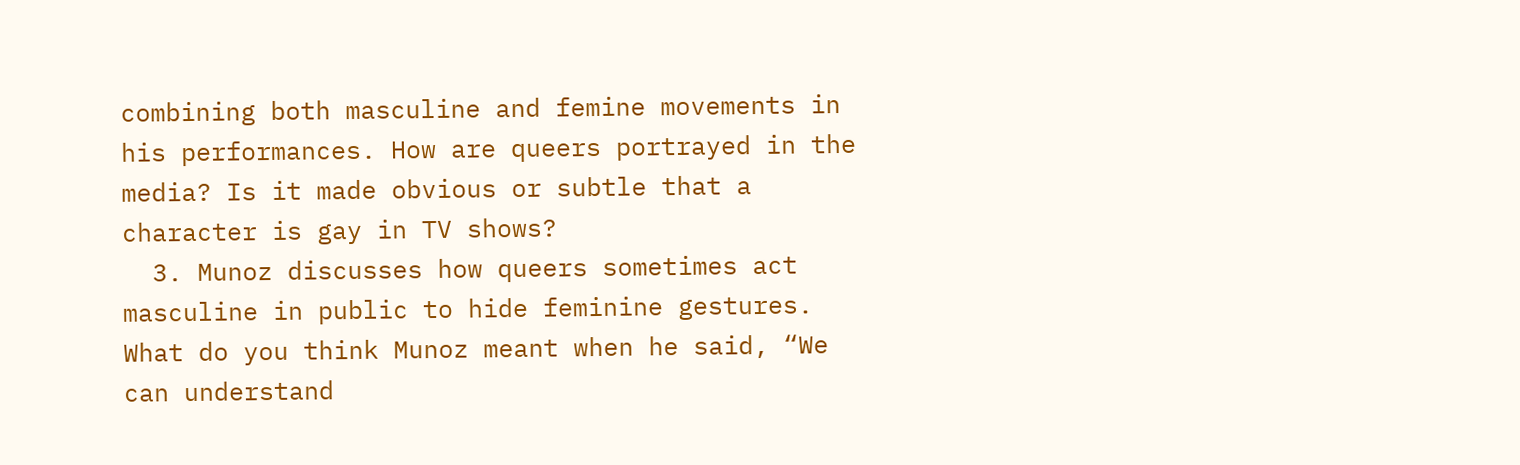combining both masculine and femine movements in his performances. How are queers portrayed in the media? Is it made obvious or subtle that a character is gay in TV shows?
  3. Munoz discusses how queers sometimes act masculine in public to hide feminine gestures. What do you think Munoz meant when he said, “We can understand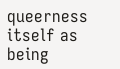queerness itself as being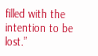filled with the intention to be lost.”